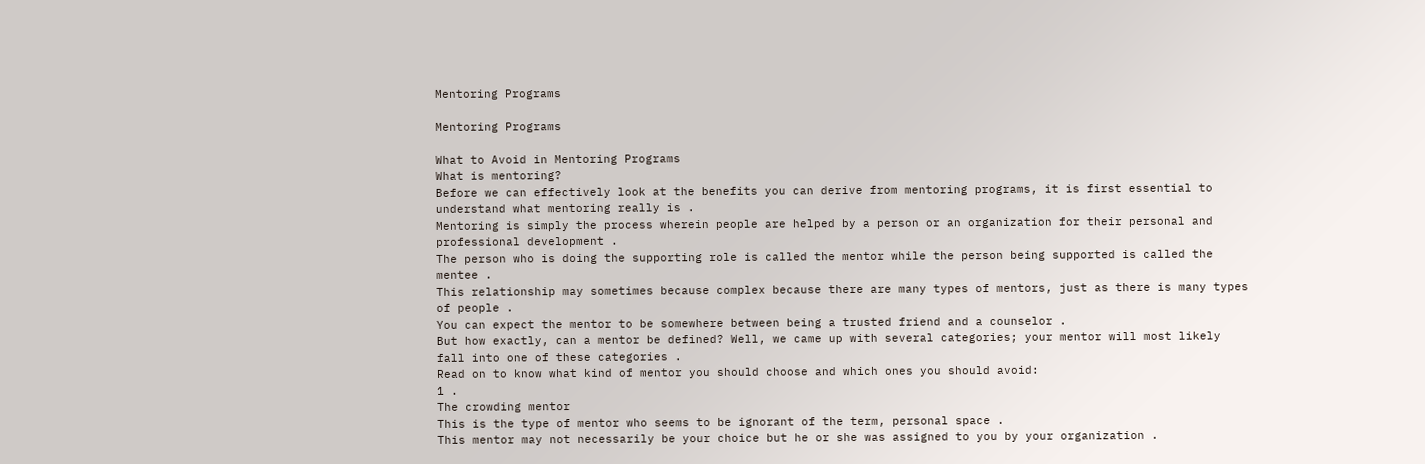Mentoring Programs

Mentoring Programs

What to Avoid in Mentoring Programs
What is mentoring?
Before we can effectively look at the benefits you can derive from mentoring programs, it is first essential to understand what mentoring really is .
Mentoring is simply the process wherein people are helped by a person or an organization for their personal and professional development .
The person who is doing the supporting role is called the mentor while the person being supported is called the mentee .
This relationship may sometimes because complex because there are many types of mentors, just as there is many types of people .
You can expect the mentor to be somewhere between being a trusted friend and a counselor .
But how exactly, can a mentor be defined? Well, we came up with several categories; your mentor will most likely fall into one of these categories .
Read on to know what kind of mentor you should choose and which ones you should avoid:
1 .
The crowding mentor
This is the type of mentor who seems to be ignorant of the term, personal space .
This mentor may not necessarily be your choice but he or she was assigned to you by your organization .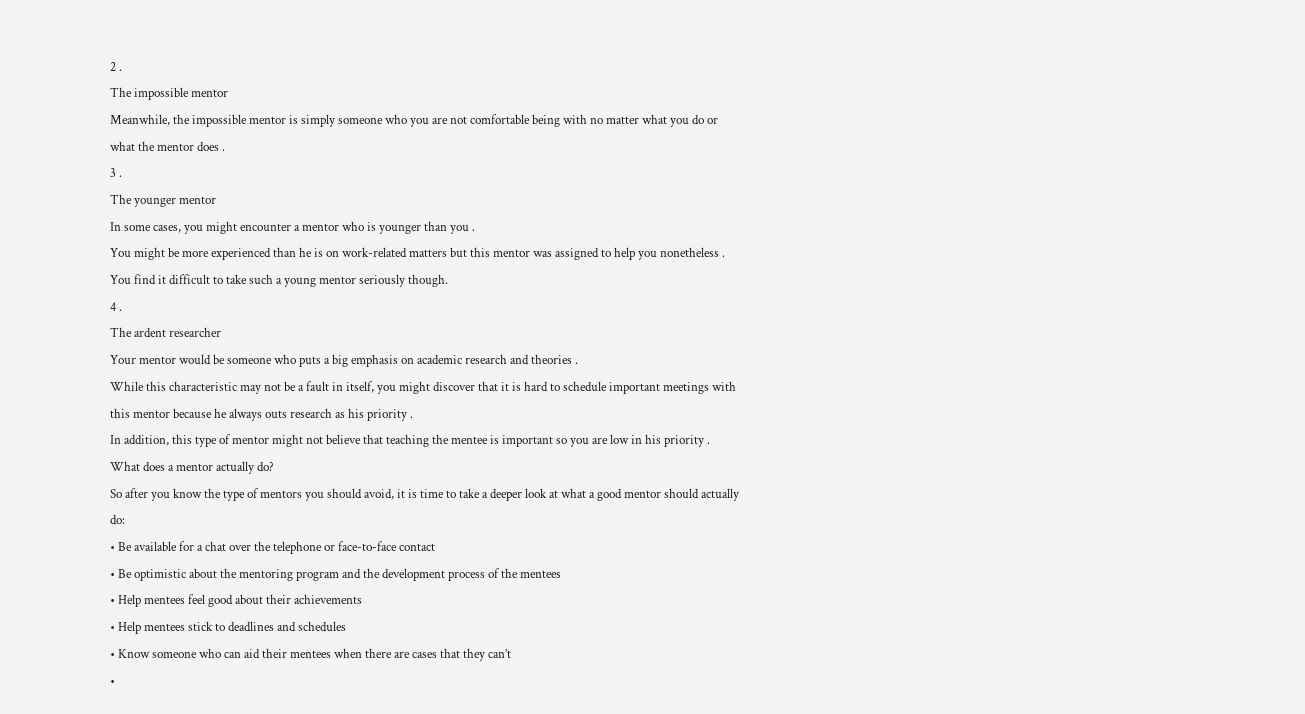2 .
The impossible mentor
Meanwhile, the impossible mentor is simply someone who you are not comfortable being with no matter what you do or what the mentor does .
3 .
The younger mentor
In some cases, you might encounter a mentor who is younger than you .
You might be more experienced than he is on work-related matters but this mentor was assigned to help you nonetheless .
You find it difficult to take such a young mentor seriously though.
4 .
The ardent researcher
Your mentor would be someone who puts a big emphasis on academic research and theories .
While this characteristic may not be a fault in itself, you might discover that it is hard to schedule important meetings with this mentor because he always outs research as his priority .
In addition, this type of mentor might not believe that teaching the mentee is important so you are low in his priority .
What does a mentor actually do?
So after you know the type of mentors you should avoid, it is time to take a deeper look at what a good mentor should actually do:
• Be available for a chat over the telephone or face-to-face contact
• Be optimistic about the mentoring program and the development process of the mentees
• Help mentees feel good about their achievements
• Help mentees stick to deadlines and schedules
• Know someone who can aid their mentees when there are cases that they can’t
•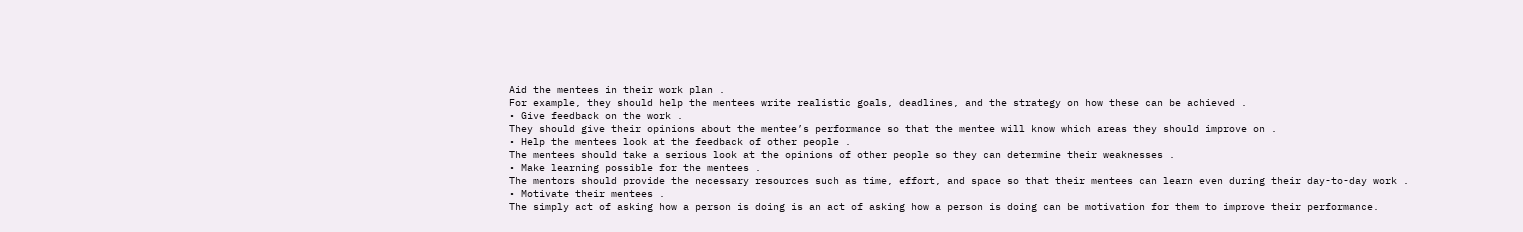Aid the mentees in their work plan .
For example, they should help the mentees write realistic goals, deadlines, and the strategy on how these can be achieved .
• Give feedback on the work .
They should give their opinions about the mentee’s performance so that the mentee will know which areas they should improve on .
• Help the mentees look at the feedback of other people .
The mentees should take a serious look at the opinions of other people so they can determine their weaknesses .
• Make learning possible for the mentees .
The mentors should provide the necessary resources such as time, effort, and space so that their mentees can learn even during their day-to-day work .
• Motivate their mentees .
The simply act of asking how a person is doing is an act of asking how a person is doing can be motivation for them to improve their performance.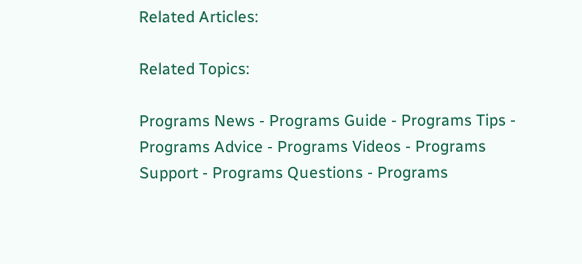Related Articles:

Related Topics:

Programs News - Programs Guide - Programs Tips - Programs Advice - Programs Videos - Programs Support - Programs Questions - Programs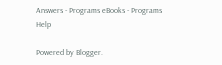Answers - Programs eBooks - Programs Help

Powered by Blogger.